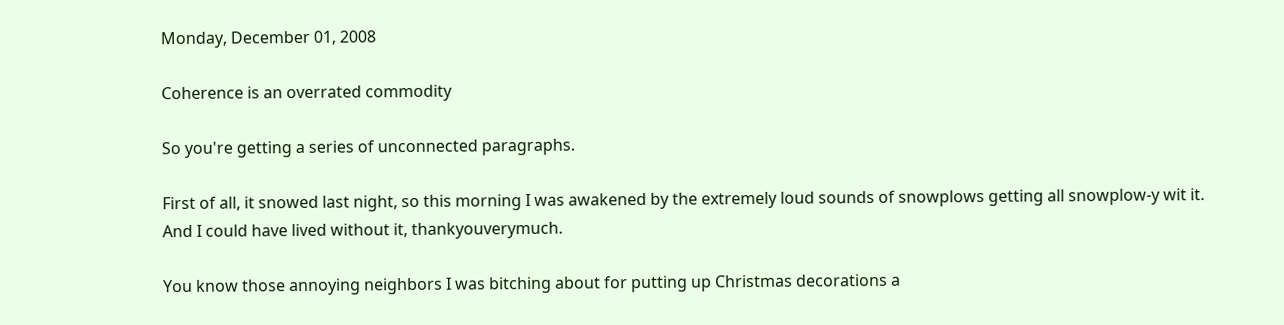Monday, December 01, 2008

Coherence is an overrated commodity

So you're getting a series of unconnected paragraphs.

First of all, it snowed last night, so this morning I was awakened by the extremely loud sounds of snowplows getting all snowplow-y wit it. And I could have lived without it, thankyouverymuch.

You know those annoying neighbors I was bitching about for putting up Christmas decorations a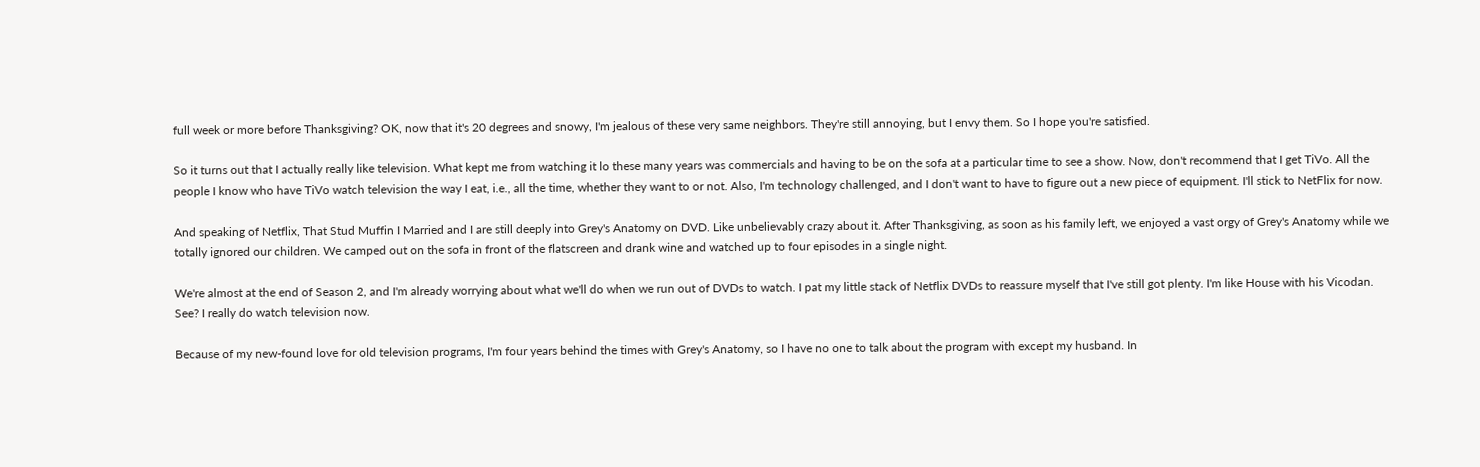full week or more before Thanksgiving? OK, now that it's 20 degrees and snowy, I'm jealous of these very same neighbors. They're still annoying, but I envy them. So I hope you're satisfied.

So it turns out that I actually really like television. What kept me from watching it lo these many years was commercials and having to be on the sofa at a particular time to see a show. Now, don't recommend that I get TiVo. All the people I know who have TiVo watch television the way I eat, i.e., all the time, whether they want to or not. Also, I'm technology challenged, and I don't want to have to figure out a new piece of equipment. I'll stick to NetFlix for now.

And speaking of Netflix, That Stud Muffin I Married and I are still deeply into Grey's Anatomy on DVD. Like unbelievably crazy about it. After Thanksgiving, as soon as his family left, we enjoyed a vast orgy of Grey's Anatomy while we totally ignored our children. We camped out on the sofa in front of the flatscreen and drank wine and watched up to four episodes in a single night.

We're almost at the end of Season 2, and I'm already worrying about what we'll do when we run out of DVDs to watch. I pat my little stack of Netflix DVDs to reassure myself that I've still got plenty. I'm like House with his Vicodan. See? I really do watch television now.

Because of my new-found love for old television programs, I'm four years behind the times with Grey's Anatomy, so I have no one to talk about the program with except my husband. In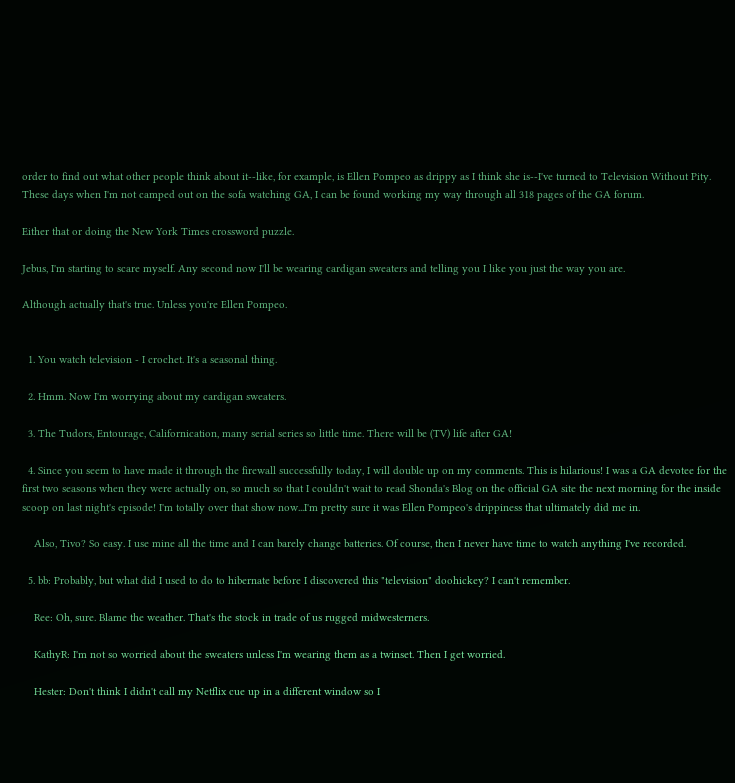order to find out what other people think about it--like, for example, is Ellen Pompeo as drippy as I think she is--I've turned to Television Without Pity. These days when I'm not camped out on the sofa watching GA, I can be found working my way through all 318 pages of the GA forum.

Either that or doing the New York Times crossword puzzle.

Jebus, I'm starting to scare myself. Any second now I'll be wearing cardigan sweaters and telling you I like you just the way you are.

Although actually that's true. Unless you're Ellen Pompeo.


  1. You watch television - I crochet. It's a seasonal thing.

  2. Hmm. Now I'm worrying about my cardigan sweaters.

  3. The Tudors, Entourage, Californication, many serial series so little time. There will be (TV) life after GA!

  4. Since you seem to have made it through the firewall successfully today, I will double up on my comments. This is hilarious! I was a GA devotee for the first two seasons when they were actually on, so much so that I couldn't wait to read Shonda's Blog on the official GA site the next morning for the inside scoop on last night's episode! I'm totally over that show now...I'm pretty sure it was Ellen Pompeo's drippiness that ultimately did me in.

    Also, Tivo? So easy. I use mine all the time and I can barely change batteries. Of course, then I never have time to watch anything I've recorded.

  5. bb: Probably, but what did I used to do to hibernate before I discovered this "television" doohickey? I can't remember.

    Ree: Oh, sure. Blame the weather. That's the stock in trade of us rugged midwesterners.

    KathyR: I'm not so worried about the sweaters unless I'm wearing them as a twinset. Then I get worried.

    Hester: Don't think I didn't call my Netflix cue up in a different window so I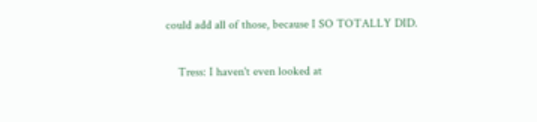could add all of those, because I SO TOTALLY DID.

    Tress: I haven't even looked at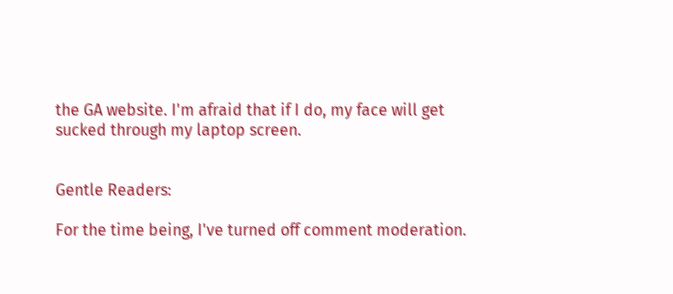the GA website. I'm afraid that if I do, my face will get sucked through my laptop screen.


Gentle Readers:

For the time being, I've turned off comment moderation.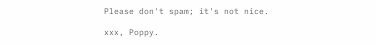Please don't spam; it's not nice.

xxx, Poppy.